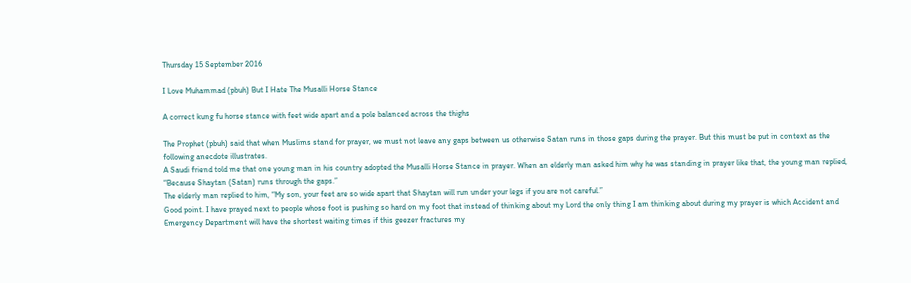Thursday 15 September 2016

I Love Muhammad (pbuh) But I Hate The Musalli Horse Stance

A correct kung fu horse stance with feet wide apart and a pole balanced across the thighs

The Prophet (pbuh) said that when Muslims stand for prayer, we must not leave any gaps between us otherwise Satan runs in those gaps during the prayer. But this must be put in context as the following anecdote illustrates.
A Saudi friend told me that one young man in his country adopted the Musalli Horse Stance in prayer. When an elderly man asked him why he was standing in prayer like that, the young man replied, “Because Shaytan (Satan) runs through the gaps.”
The elderly man replied to him, “My son, your feet are so wide apart that Shaytan will run under your legs if you are not careful.”
Good point. I have prayed next to people whose foot is pushing so hard on my foot that instead of thinking about my Lord the only thing I am thinking about during my prayer is which Accident and Emergency Department will have the shortest waiting times if this geezer fractures my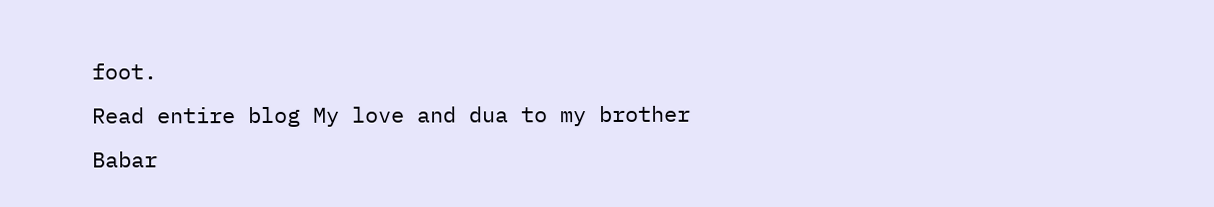foot.
Read entire blog My love and dua to my brother Babar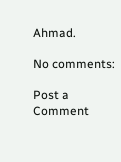Ahmad.

No comments:

Post a Comment